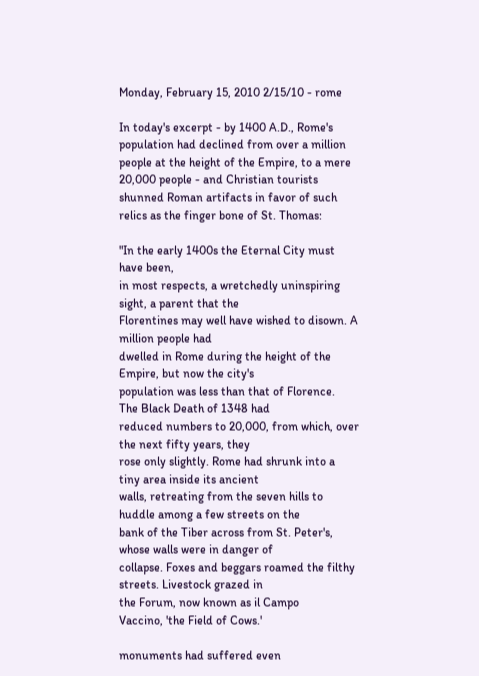Monday, February 15, 2010 2/15/10 - rome

In today's excerpt - by 1400 A.D., Rome's
population had declined from over a million
people at the height of the Empire, to a mere
20,000 people - and Christian tourists
shunned Roman artifacts in favor of such
relics as the finger bone of St. Thomas:

"In the early 1400s the Eternal City must
have been,
in most respects, a wretchedly uninspiring
sight, a parent that the
Florentines may well have wished to disown. A
million people had
dwelled in Rome during the height of the
Empire, but now the city's
population was less than that of Florence.
The Black Death of 1348 had
reduced numbers to 20,000, from which, over
the next fifty years, they
rose only slightly. Rome had shrunk into a
tiny area inside its ancient
walls, retreating from the seven hills to
huddle among a few streets on the
bank of the Tiber across from St. Peter's,
whose walls were in danger of
collapse. Foxes and beggars roamed the filthy
streets. Livestock grazed in
the Forum, now known as il Campo
Vaccino, 'the Field of Cows.'

monuments had suffered even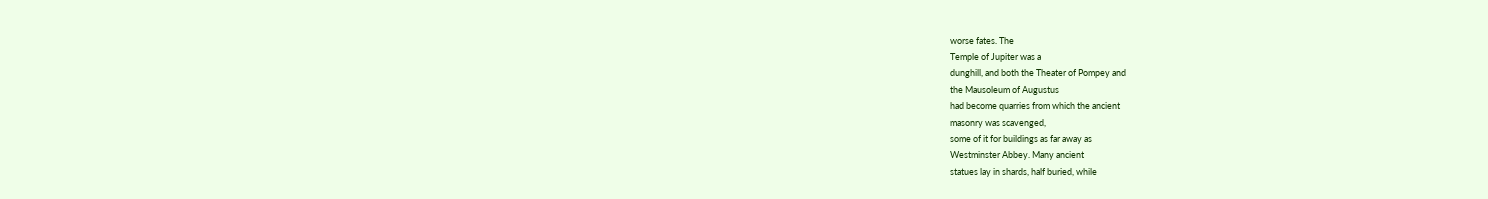worse fates. The
Temple of Jupiter was a
dunghill, and both the Theater of Pompey and
the Mausoleum of Augustus
had become quarries from which the ancient
masonry was scavenged,
some of it for buildings as far away as
Westminster Abbey. Many ancient
statues lay in shards, half buried, while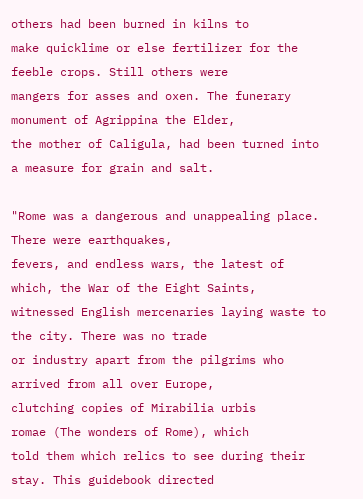others had been burned in kilns to
make quicklime or else fertilizer for the
feeble crops. Still others were
mangers for asses and oxen. The funerary
monument of Agrippina the Elder,
the mother of Caligula, had been turned into
a measure for grain and salt.

"Rome was a dangerous and unappealing place.
There were earthquakes,
fevers, and endless wars, the latest of
which, the War of the Eight Saints,
witnessed English mercenaries laying waste to
the city. There was no trade
or industry apart from the pilgrims who
arrived from all over Europe,
clutching copies of Mirabilia urbis
romae (The wonders of Rome), which
told them which relics to see during their
stay. This guidebook directed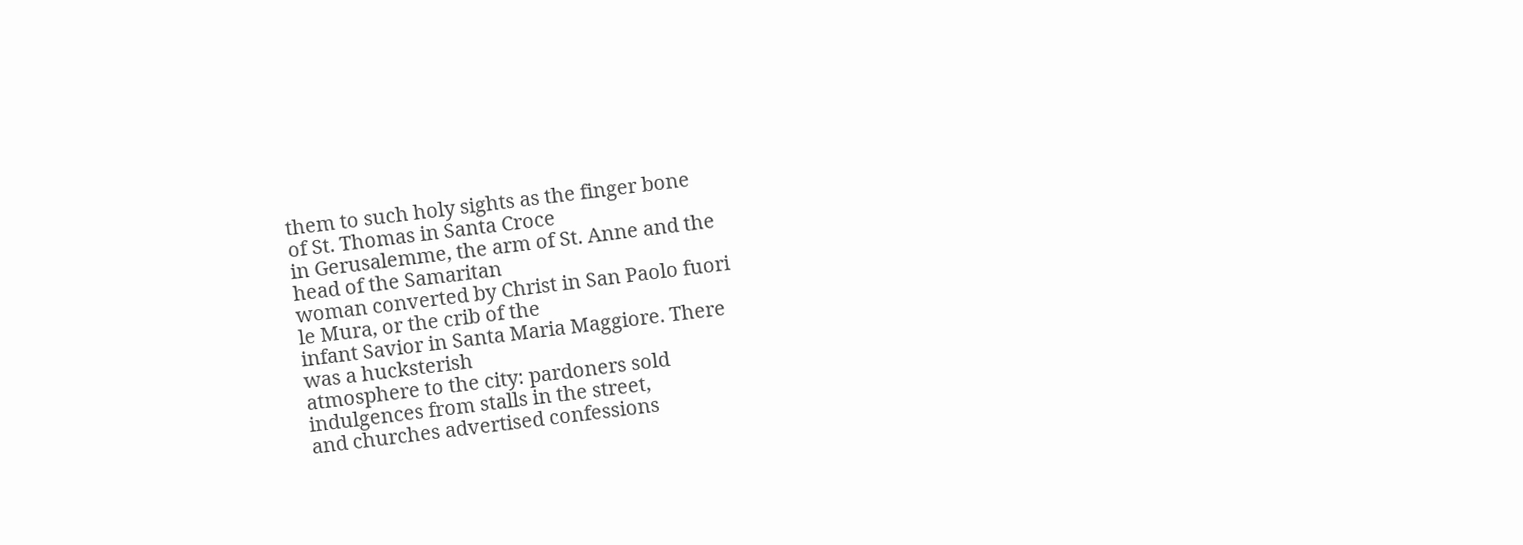them to such holy sights as the finger bone
of St. Thomas in Santa Croce
in Gerusalemme, the arm of St. Anne and the
head of the Samaritan
woman converted by Christ in San Paolo fuori
le Mura, or the crib of the
infant Savior in Santa Maria Maggiore. There
was a hucksterish
atmosphere to the city: pardoners sold
indulgences from stalls in the street,
and churches advertised confessions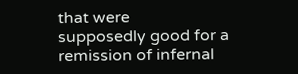that were
supposedly good for a
remission of infernal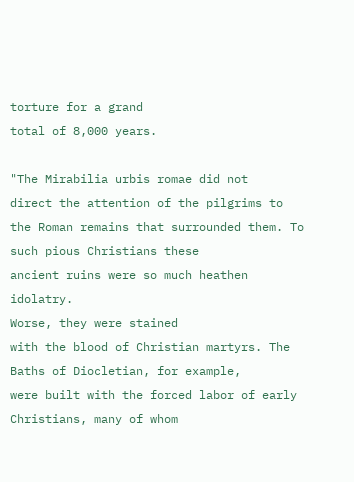torture for a grand
total of 8,000 years.

"The Mirabilia urbis romae did not
direct the attention of the pilgrims to
the Roman remains that surrounded them. To
such pious Christians these
ancient ruins were so much heathen idolatry.
Worse, they were stained
with the blood of Christian martyrs. The
Baths of Diocletian, for example,
were built with the forced labor of early
Christians, many of whom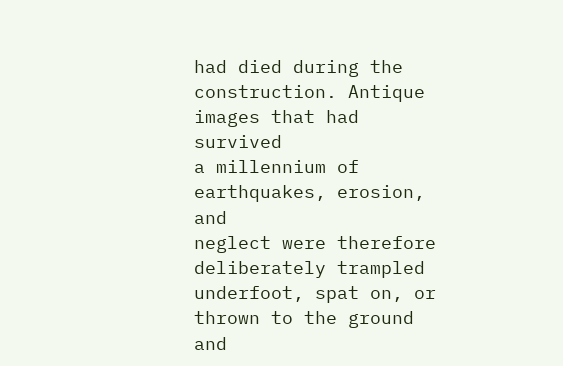had died during the construction. Antique
images that had survived
a millennium of earthquakes, erosion, and
neglect were therefore
deliberately trampled underfoot, spat on, or
thrown to the ground and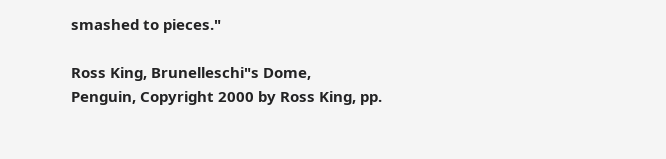smashed to pieces."

Ross King, Brunelleschi"s Dome,
Penguin, Copyright 2000 by Ross King, pp.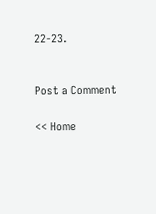22-23.


Post a Comment

<< Home